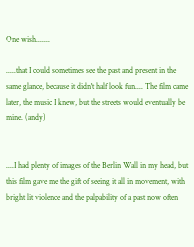One wish.......

.....that I could sometimes see the past and present in the same glance, because it didn't half look fun.... The film came later, the music I knew, but the streets would eventually be mine. (andy)


....I had plenty of images of the Berlin Wall in my head, but this film gave me the gift of seeing it all in movement, with bright lit violence and the palpability of a past now often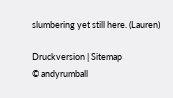slumbering yet still here. (Lauren)

Druckversion | Sitemap
© andyrumball